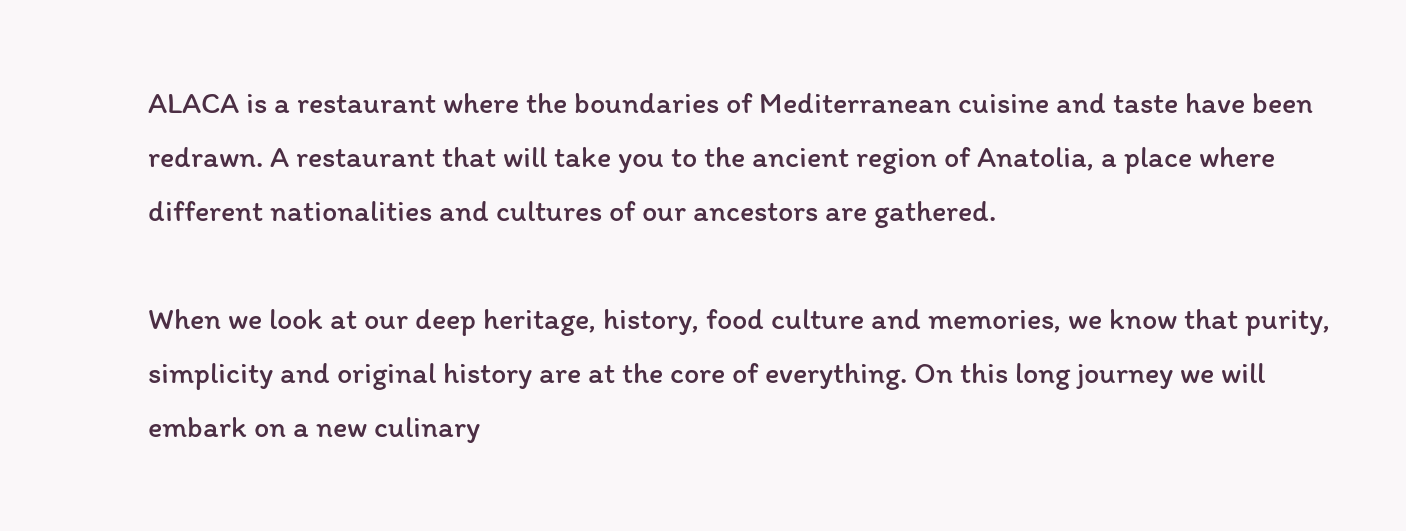ALACA is a restaurant where the boundaries of Mediterranean cuisine and taste have been redrawn. A restaurant that will take you to the ancient region of Anatolia, a place where different nationalities and cultures of our ancestors are gathered.

When we look at our deep heritage, history, food culture and memories, we know that purity, simplicity and original history are at the core of everything. On this long journey we will embark on a new culinary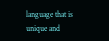language that is unique and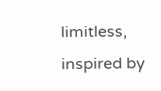limitless, inspired by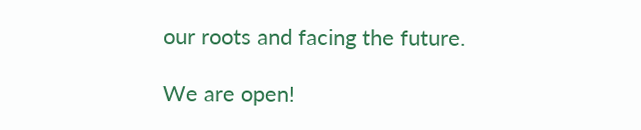our roots and facing the future.

We are open!